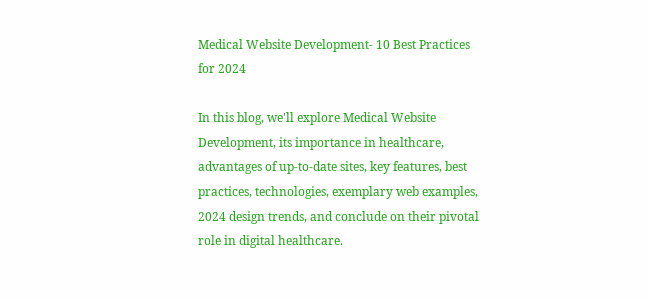Medical Website Development- 10 Best Practices for 2024

In this blog, we'll explore Medical Website Development, its importance in healthcare, advantages of up-to-date sites, key features, best practices, technologies, exemplary web examples, 2024 design trends, and conclude on their pivotal role in digital healthcare.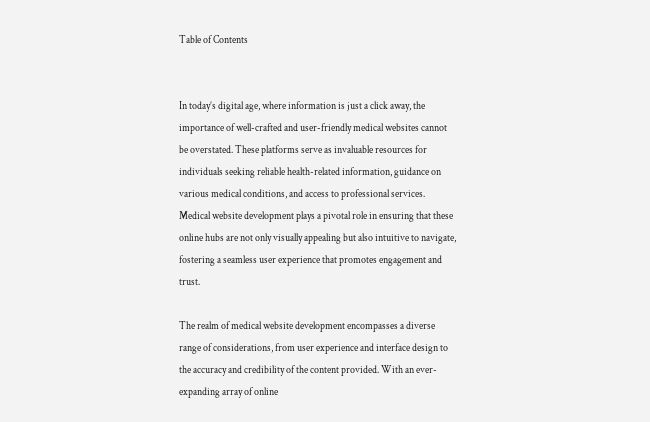Table of Contents


In today’s digital age, where information is just a click away, the importance of well-crafted and user-friendly medical websites cannot be overstated. These platforms serve as invaluable resources for individuals seeking reliable health-related information, guidance on various medical conditions, and access to professional services. Medical website development plays a pivotal role in ensuring that these online hubs are not only visually appealing but also intuitive to navigate, fostering a seamless user experience that promotes engagement and trust.

The realm of medical website development encompasses a diverse range of considerations, from user experience and interface design to the accuracy and credibility of the content provided. With an ever-expanding array of online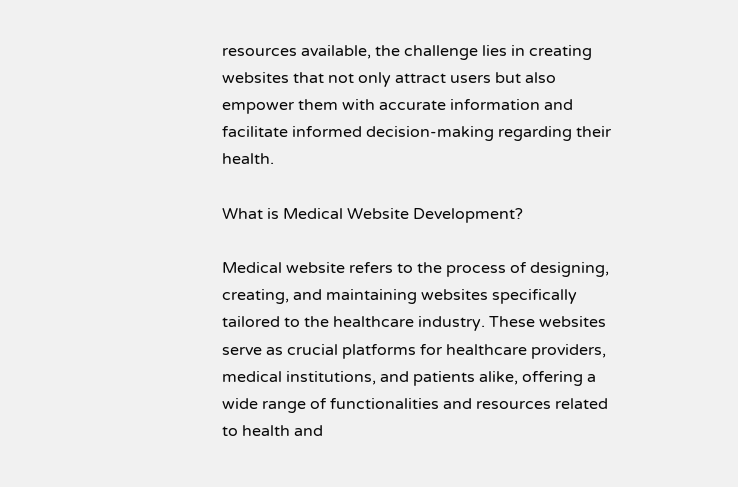resources available, the challenge lies in creating websites that not only attract users but also empower them with accurate information and facilitate informed decision-making regarding their health.

What is Medical Website Development?

Medical website refers to the process of designing, creating, and maintaining websites specifically tailored to the healthcare industry. These websites serve as crucial platforms for healthcare providers, medical institutions, and patients alike, offering a wide range of functionalities and resources related to health and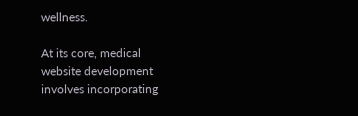wellness.

At its core, medical website development involves incorporating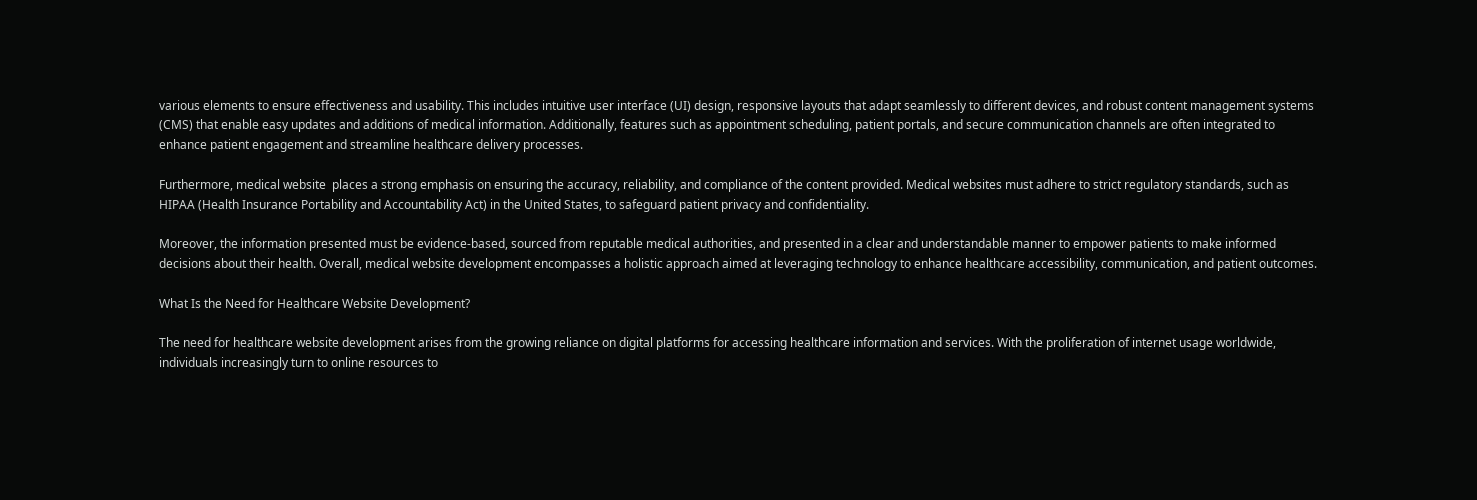various elements to ensure effectiveness and usability. This includes intuitive user interface (UI) design, responsive layouts that adapt seamlessly to different devices, and robust content management systems (CMS) that enable easy updates and additions of medical information. Additionally, features such as appointment scheduling, patient portals, and secure communication channels are often integrated to enhance patient engagement and streamline healthcare delivery processes.

Furthermore, medical website  places a strong emphasis on ensuring the accuracy, reliability, and compliance of the content provided. Medical websites must adhere to strict regulatory standards, such as HIPAA (Health Insurance Portability and Accountability Act) in the United States, to safeguard patient privacy and confidentiality.

Moreover, the information presented must be evidence-based, sourced from reputable medical authorities, and presented in a clear and understandable manner to empower patients to make informed decisions about their health. Overall, medical website development encompasses a holistic approach aimed at leveraging technology to enhance healthcare accessibility, communication, and patient outcomes.

What Is the Need for Healthcare Website Development?

The need for healthcare website development arises from the growing reliance on digital platforms for accessing healthcare information and services. With the proliferation of internet usage worldwide, individuals increasingly turn to online resources to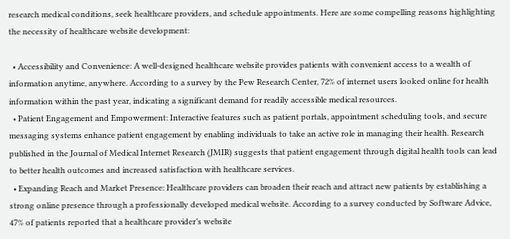research medical conditions, seek healthcare providers, and schedule appointments. Here are some compelling reasons highlighting the necessity of healthcare website development:

  • Accessibility and Convenience: A well-designed healthcare website provides patients with convenient access to a wealth of information anytime, anywhere. According to a survey by the Pew Research Center, 72% of internet users looked online for health information within the past year, indicating a significant demand for readily accessible medical resources.
  • Patient Engagement and Empowerment: Interactive features such as patient portals, appointment scheduling tools, and secure messaging systems enhance patient engagement by enabling individuals to take an active role in managing their health. Research published in the Journal of Medical Internet Research (JMIR) suggests that patient engagement through digital health tools can lead to better health outcomes and increased satisfaction with healthcare services.
  • Expanding Reach and Market Presence: Healthcare providers can broaden their reach and attract new patients by establishing a strong online presence through a professionally developed medical website. According to a survey conducted by Software Advice, 47% of patients reported that a healthcare provider’s website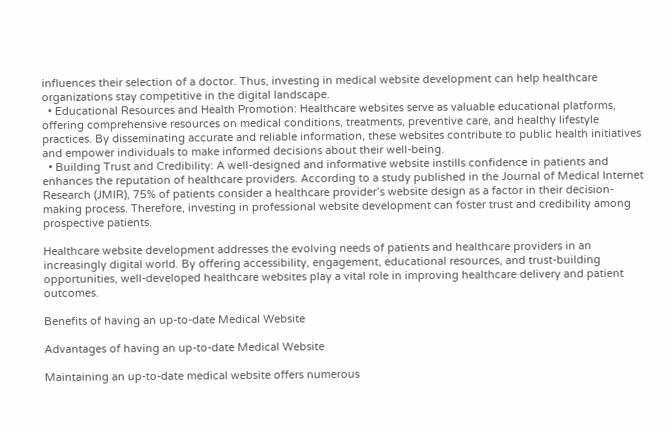influences their selection of a doctor. Thus, investing in medical website development can help healthcare organizations stay competitive in the digital landscape.
  • Educational Resources and Health Promotion: Healthcare websites serve as valuable educational platforms, offering comprehensive resources on medical conditions, treatments, preventive care, and healthy lifestyle practices. By disseminating accurate and reliable information, these websites contribute to public health initiatives and empower individuals to make informed decisions about their well-being.
  • Building Trust and Credibility: A well-designed and informative website instills confidence in patients and enhances the reputation of healthcare providers. According to a study published in the Journal of Medical Internet Research (JMIR), 75% of patients consider a healthcare provider’s website design as a factor in their decision-making process. Therefore, investing in professional website development can foster trust and credibility among prospective patients.

Healthcare website development addresses the evolving needs of patients and healthcare providers in an increasingly digital world. By offering accessibility, engagement, educational resources, and trust-building opportunities, well-developed healthcare websites play a vital role in improving healthcare delivery and patient outcomes.

Benefits of having an up-to-date Medical Website

Advantages of having an up-to-date Medical Website

Maintaining an up-to-date medical website offers numerous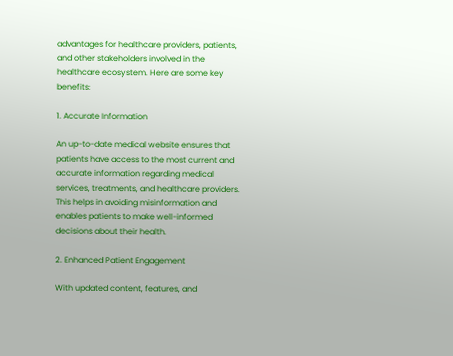advantages for healthcare providers, patients, and other stakeholders involved in the healthcare ecosystem. Here are some key benefits:

1. Accurate Information

An up-to-date medical website ensures that patients have access to the most current and accurate information regarding medical services, treatments, and healthcare providers. This helps in avoiding misinformation and enables patients to make well-informed decisions about their health.

2. Enhanced Patient Engagement

With updated content, features, and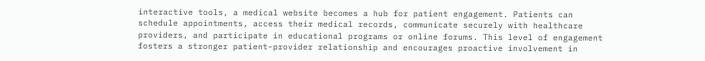interactive tools, a medical website becomes a hub for patient engagement. Patients can schedule appointments, access their medical records, communicate securely with healthcare providers, and participate in educational programs or online forums. This level of engagement fosters a stronger patient-provider relationship and encourages proactive involvement in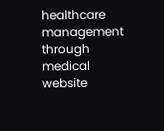healthcare management through medical website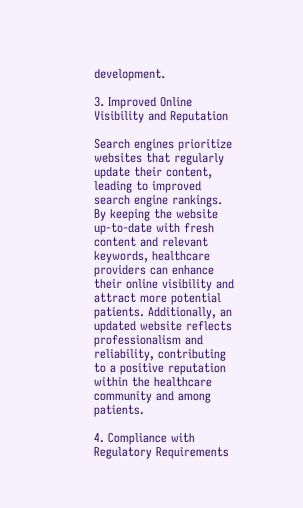development.

3. Improved Online Visibility and Reputation

Search engines prioritize websites that regularly update their content, leading to improved search engine rankings. By keeping the website up-to-date with fresh content and relevant keywords, healthcare providers can enhance their online visibility and attract more potential patients. Additionally, an updated website reflects professionalism and reliability, contributing to a positive reputation within the healthcare community and among patients.

4. Compliance with Regulatory Requirements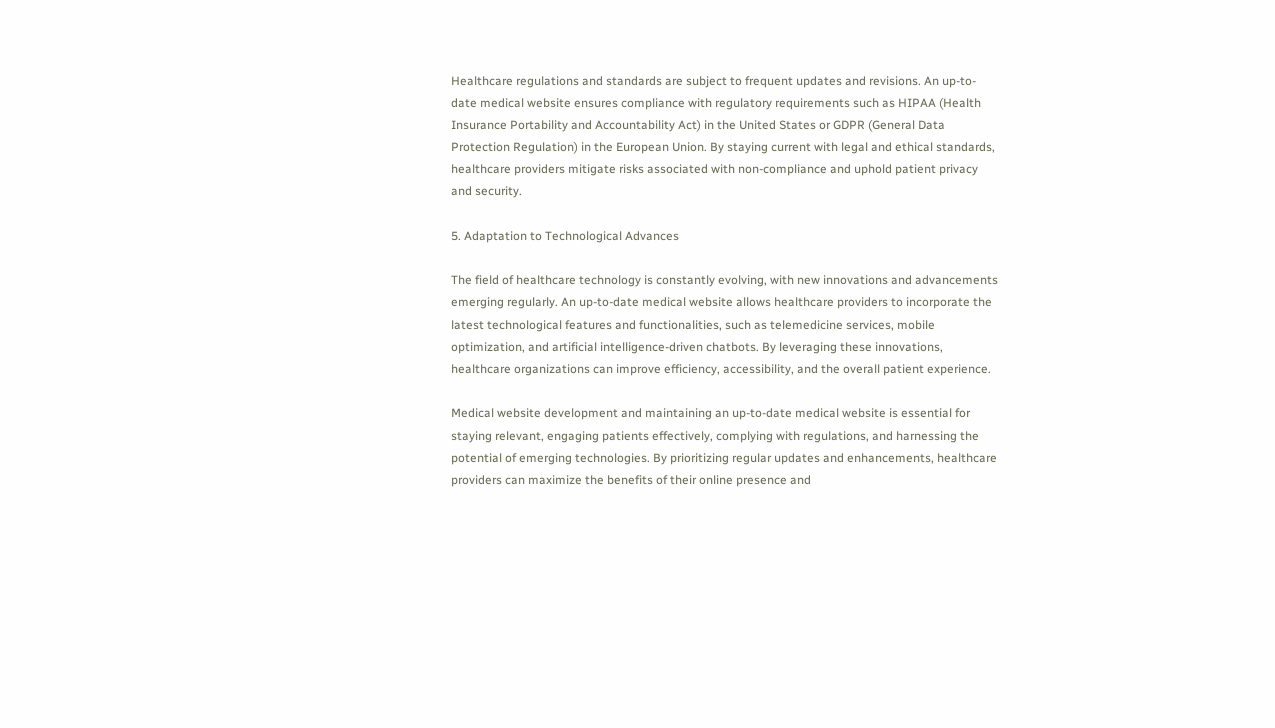Healthcare regulations and standards are subject to frequent updates and revisions. An up-to-date medical website ensures compliance with regulatory requirements such as HIPAA (Health Insurance Portability and Accountability Act) in the United States or GDPR (General Data Protection Regulation) in the European Union. By staying current with legal and ethical standards, healthcare providers mitigate risks associated with non-compliance and uphold patient privacy and security.

5. Adaptation to Technological Advances

The field of healthcare technology is constantly evolving, with new innovations and advancements emerging regularly. An up-to-date medical website allows healthcare providers to incorporate the latest technological features and functionalities, such as telemedicine services, mobile optimization, and artificial intelligence-driven chatbots. By leveraging these innovations, healthcare organizations can improve efficiency, accessibility, and the overall patient experience.

Medical website development and maintaining an up-to-date medical website is essential for staying relevant, engaging patients effectively, complying with regulations, and harnessing the potential of emerging technologies. By prioritizing regular updates and enhancements, healthcare providers can maximize the benefits of their online presence and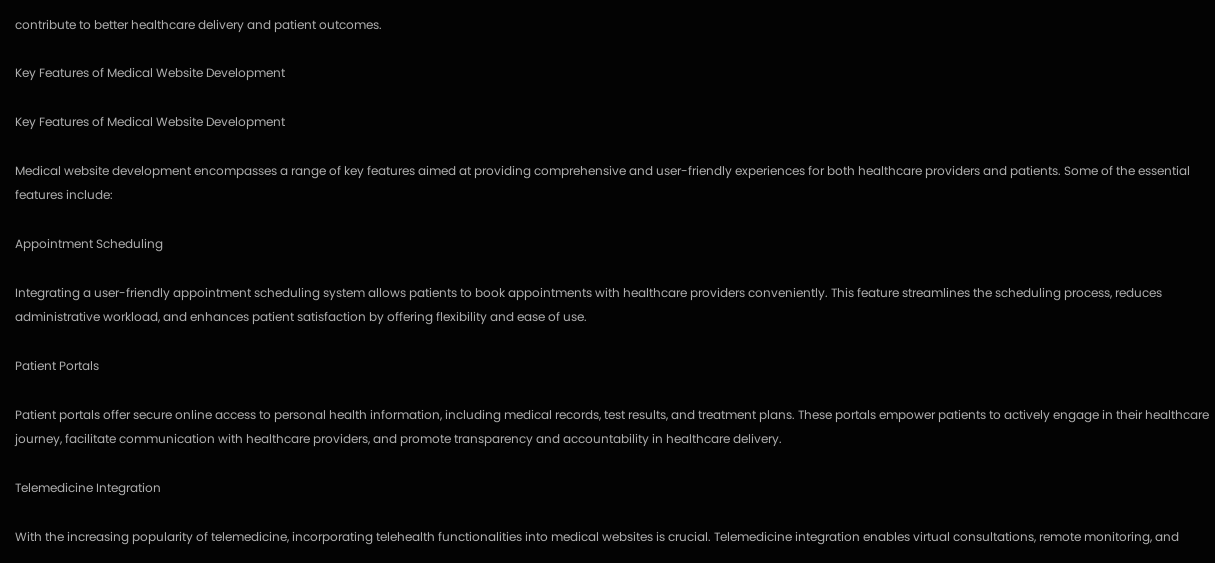contribute to better healthcare delivery and patient outcomes.

Key Features of Medical Website Development

Key Features of Medical Website Development

Medical website development encompasses a range of key features aimed at providing comprehensive and user-friendly experiences for both healthcare providers and patients. Some of the essential features include:

Appointment Scheduling

Integrating a user-friendly appointment scheduling system allows patients to book appointments with healthcare providers conveniently. This feature streamlines the scheduling process, reduces administrative workload, and enhances patient satisfaction by offering flexibility and ease of use.

Patient Portals

Patient portals offer secure online access to personal health information, including medical records, test results, and treatment plans. These portals empower patients to actively engage in their healthcare journey, facilitate communication with healthcare providers, and promote transparency and accountability in healthcare delivery.

Telemedicine Integration

With the increasing popularity of telemedicine, incorporating telehealth functionalities into medical websites is crucial. Telemedicine integration enables virtual consultations, remote monitoring, and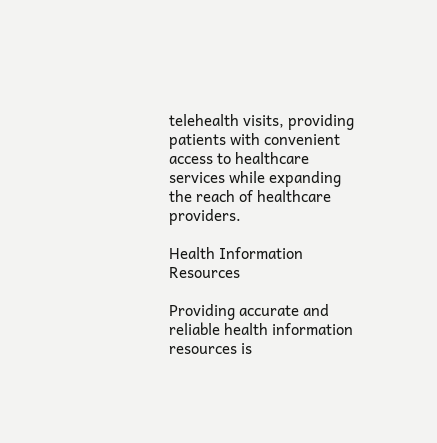telehealth visits, providing patients with convenient access to healthcare services while expanding the reach of healthcare providers.

Health Information Resources

Providing accurate and reliable health information resources is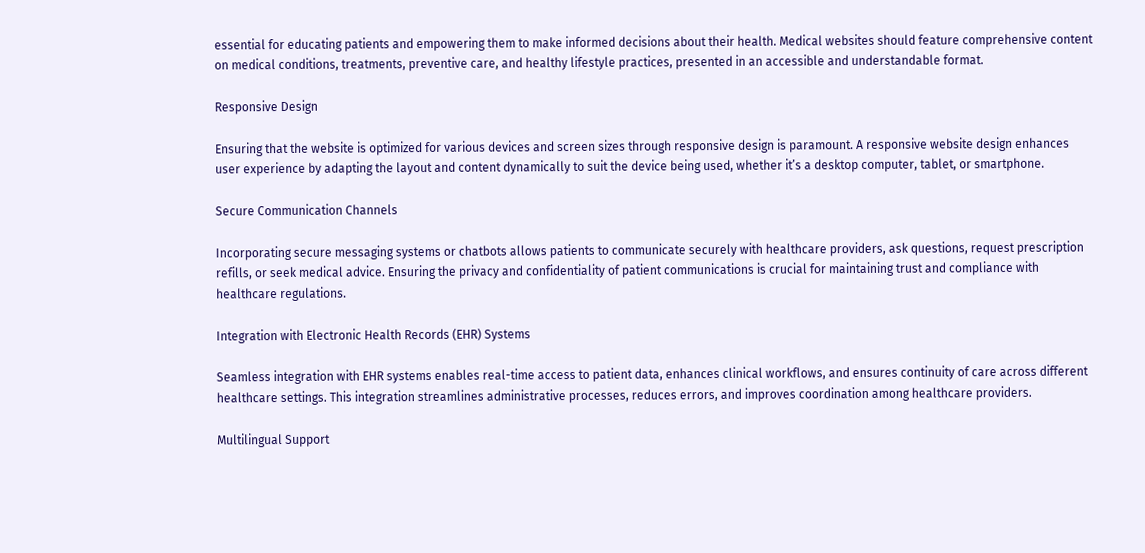essential for educating patients and empowering them to make informed decisions about their health. Medical websites should feature comprehensive content on medical conditions, treatments, preventive care, and healthy lifestyle practices, presented in an accessible and understandable format.

Responsive Design

Ensuring that the website is optimized for various devices and screen sizes through responsive design is paramount. A responsive website design enhances user experience by adapting the layout and content dynamically to suit the device being used, whether it’s a desktop computer, tablet, or smartphone.

Secure Communication Channels

Incorporating secure messaging systems or chatbots allows patients to communicate securely with healthcare providers, ask questions, request prescription refills, or seek medical advice. Ensuring the privacy and confidentiality of patient communications is crucial for maintaining trust and compliance with healthcare regulations.

Integration with Electronic Health Records (EHR) Systems

Seamless integration with EHR systems enables real-time access to patient data, enhances clinical workflows, and ensures continuity of care across different healthcare settings. This integration streamlines administrative processes, reduces errors, and improves coordination among healthcare providers.

Multilingual Support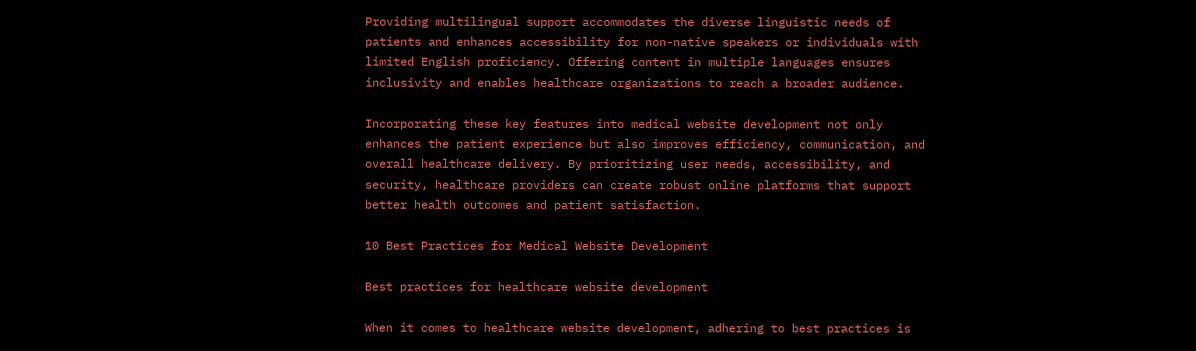Providing multilingual support accommodates the diverse linguistic needs of patients and enhances accessibility for non-native speakers or individuals with limited English proficiency. Offering content in multiple languages ensures inclusivity and enables healthcare organizations to reach a broader audience.

Incorporating these key features into medical website development not only enhances the patient experience but also improves efficiency, communication, and overall healthcare delivery. By prioritizing user needs, accessibility, and security, healthcare providers can create robust online platforms that support better health outcomes and patient satisfaction.

10 Best Practices for Medical Website Development

Best practices for healthcare website development

When it comes to healthcare website development, adhering to best practices is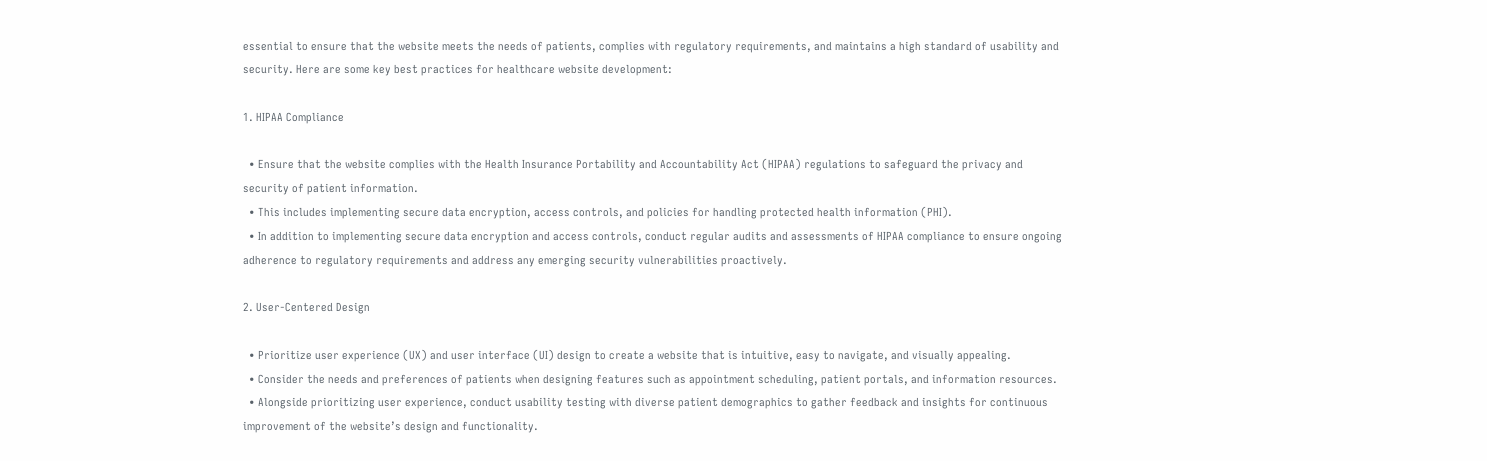essential to ensure that the website meets the needs of patients, complies with regulatory requirements, and maintains a high standard of usability and security. Here are some key best practices for healthcare website development:

1. HIPAA Compliance

  • Ensure that the website complies with the Health Insurance Portability and Accountability Act (HIPAA) regulations to safeguard the privacy and security of patient information.
  • This includes implementing secure data encryption, access controls, and policies for handling protected health information (PHI).
  • In addition to implementing secure data encryption and access controls, conduct regular audits and assessments of HIPAA compliance to ensure ongoing adherence to regulatory requirements and address any emerging security vulnerabilities proactively.

2. User-Centered Design

  • Prioritize user experience (UX) and user interface (UI) design to create a website that is intuitive, easy to navigate, and visually appealing.
  • Consider the needs and preferences of patients when designing features such as appointment scheduling, patient portals, and information resources.
  • Alongside prioritizing user experience, conduct usability testing with diverse patient demographics to gather feedback and insights for continuous improvement of the website’s design and functionality.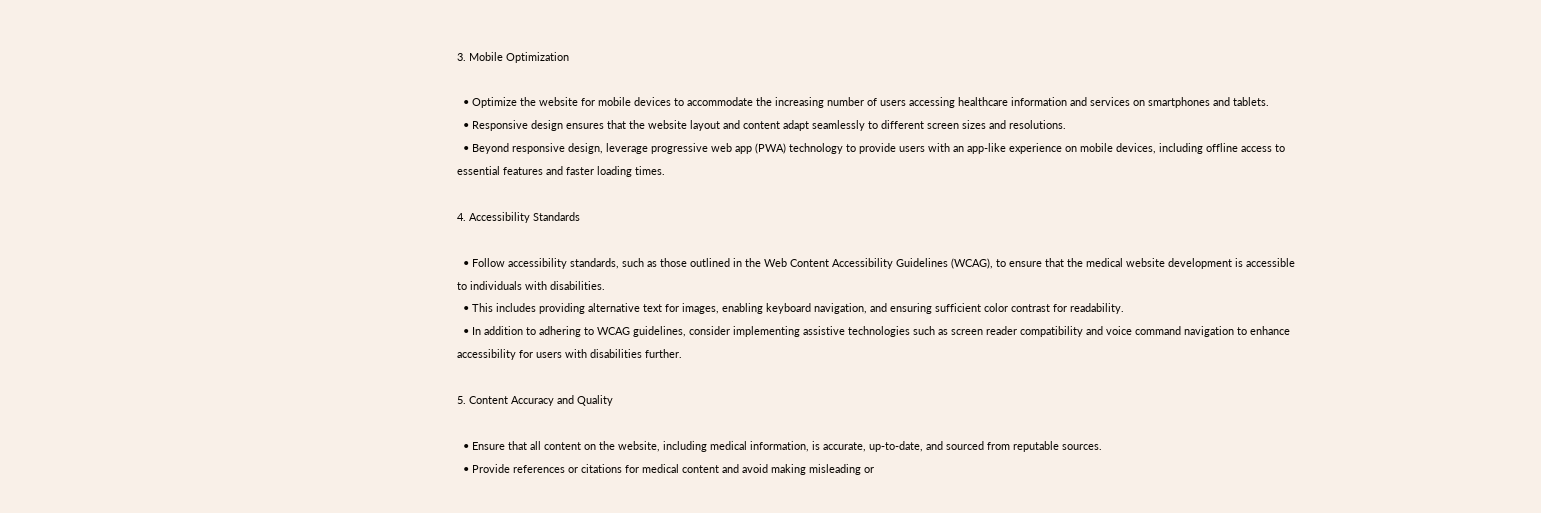3. Mobile Optimization

  • Optimize the website for mobile devices to accommodate the increasing number of users accessing healthcare information and services on smartphones and tablets.
  • Responsive design ensures that the website layout and content adapt seamlessly to different screen sizes and resolutions.
  • Beyond responsive design, leverage progressive web app (PWA) technology to provide users with an app-like experience on mobile devices, including offline access to essential features and faster loading times.

4. Accessibility Standards

  • Follow accessibility standards, such as those outlined in the Web Content Accessibility Guidelines (WCAG), to ensure that the medical website development is accessible to individuals with disabilities.
  • This includes providing alternative text for images, enabling keyboard navigation, and ensuring sufficient color contrast for readability.
  • In addition to adhering to WCAG guidelines, consider implementing assistive technologies such as screen reader compatibility and voice command navigation to enhance accessibility for users with disabilities further.

5. Content Accuracy and Quality

  • Ensure that all content on the website, including medical information, is accurate, up-to-date, and sourced from reputable sources.
  • Provide references or citations for medical content and avoid making misleading or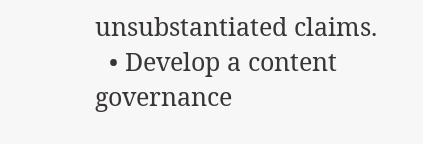unsubstantiated claims.
  • Develop a content governance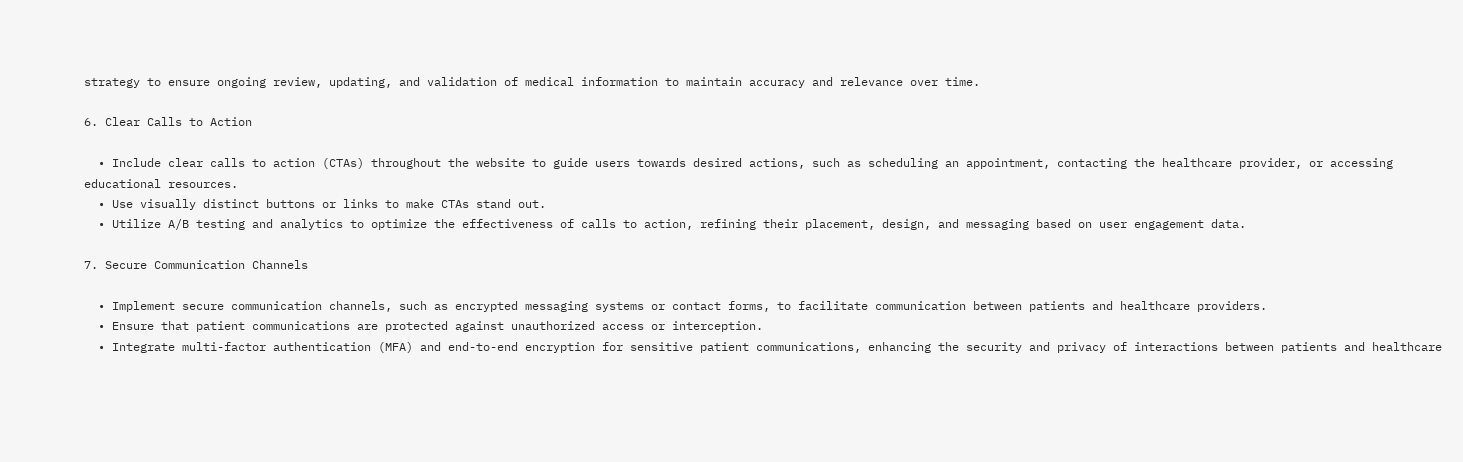strategy to ensure ongoing review, updating, and validation of medical information to maintain accuracy and relevance over time.

6. Clear Calls to Action

  • Include clear calls to action (CTAs) throughout the website to guide users towards desired actions, such as scheduling an appointment, contacting the healthcare provider, or accessing educational resources.
  • Use visually distinct buttons or links to make CTAs stand out.
  • Utilize A/B testing and analytics to optimize the effectiveness of calls to action, refining their placement, design, and messaging based on user engagement data.

7. Secure Communication Channels

  • Implement secure communication channels, such as encrypted messaging systems or contact forms, to facilitate communication between patients and healthcare providers.
  • Ensure that patient communications are protected against unauthorized access or interception.
  • Integrate multi-factor authentication (MFA) and end-to-end encryption for sensitive patient communications, enhancing the security and privacy of interactions between patients and healthcare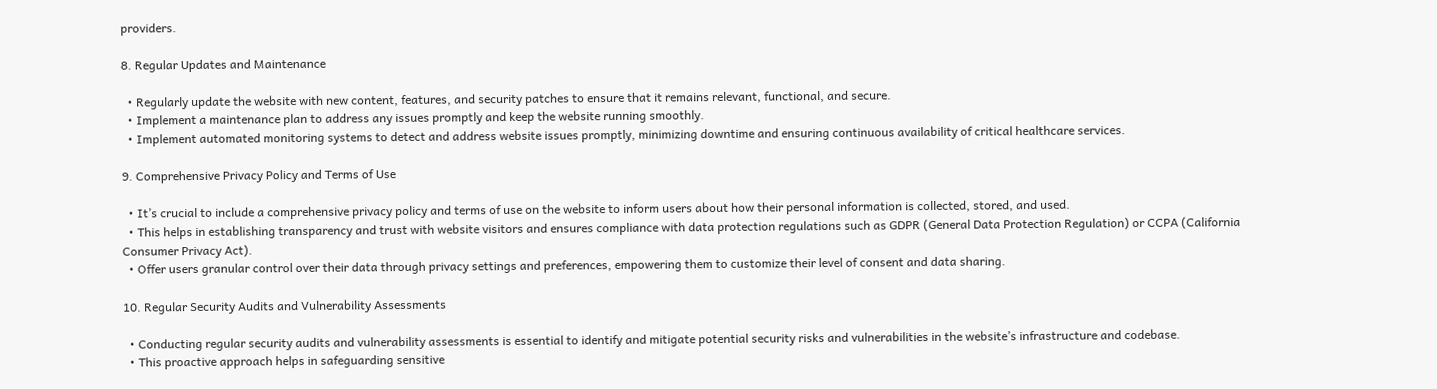providers.

8. Regular Updates and Maintenance

  • Regularly update the website with new content, features, and security patches to ensure that it remains relevant, functional, and secure.
  • Implement a maintenance plan to address any issues promptly and keep the website running smoothly.
  • Implement automated monitoring systems to detect and address website issues promptly, minimizing downtime and ensuring continuous availability of critical healthcare services.

9. Comprehensive Privacy Policy and Terms of Use

  • It’s crucial to include a comprehensive privacy policy and terms of use on the website to inform users about how their personal information is collected, stored, and used.
  • This helps in establishing transparency and trust with website visitors and ensures compliance with data protection regulations such as GDPR (General Data Protection Regulation) or CCPA (California Consumer Privacy Act).
  • Offer users granular control over their data through privacy settings and preferences, empowering them to customize their level of consent and data sharing.

10. Regular Security Audits and Vulnerability Assessments

  • Conducting regular security audits and vulnerability assessments is essential to identify and mitigate potential security risks and vulnerabilities in the website’s infrastructure and codebase.
  • This proactive approach helps in safeguarding sensitive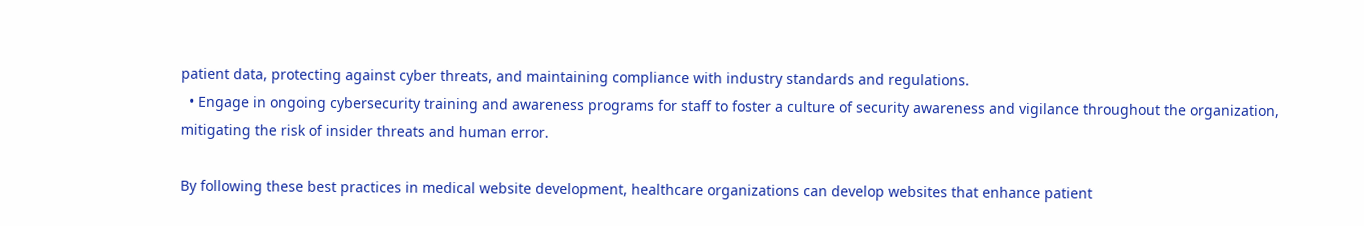patient data, protecting against cyber threats, and maintaining compliance with industry standards and regulations.
  • Engage in ongoing cybersecurity training and awareness programs for staff to foster a culture of security awareness and vigilance throughout the organization, mitigating the risk of insider threats and human error.

By following these best practices in medical website development, healthcare organizations can develop websites that enhance patient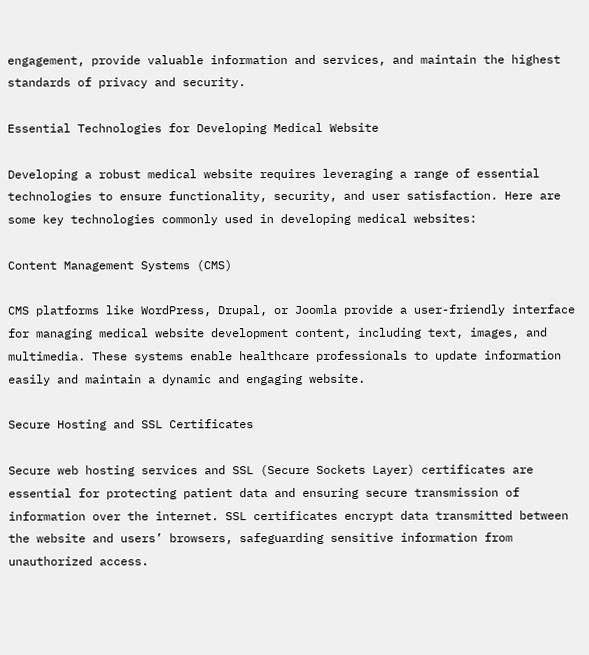engagement, provide valuable information and services, and maintain the highest standards of privacy and security.

Essential Technologies for Developing Medical Website

Developing a robust medical website requires leveraging a range of essential technologies to ensure functionality, security, and user satisfaction. Here are some key technologies commonly used in developing medical websites:

Content Management Systems (CMS)

CMS platforms like WordPress, Drupal, or Joomla provide a user-friendly interface for managing medical website development content, including text, images, and multimedia. These systems enable healthcare professionals to update information easily and maintain a dynamic and engaging website.

Secure Hosting and SSL Certificates

Secure web hosting services and SSL (Secure Sockets Layer) certificates are essential for protecting patient data and ensuring secure transmission of information over the internet. SSL certificates encrypt data transmitted between the website and users’ browsers, safeguarding sensitive information from unauthorized access.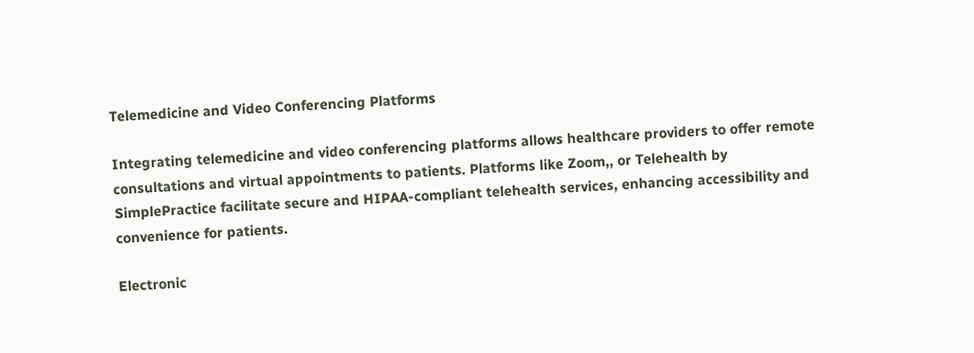Telemedicine and Video Conferencing Platforms

Integrating telemedicine and video conferencing platforms allows healthcare providers to offer remote consultations and virtual appointments to patients. Platforms like Zoom,, or Telehealth by SimplePractice facilitate secure and HIPAA-compliant telehealth services, enhancing accessibility and convenience for patients.

Electronic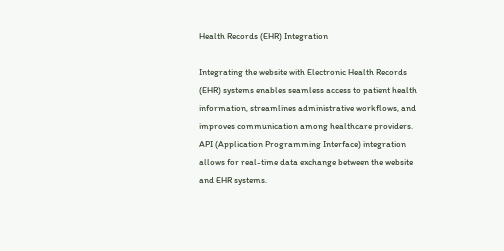Health Records (EHR) Integration

Integrating the website with Electronic Health Records (EHR) systems enables seamless access to patient health information, streamlines administrative workflows, and improves communication among healthcare providers. API (Application Programming Interface) integration allows for real-time data exchange between the website and EHR systems.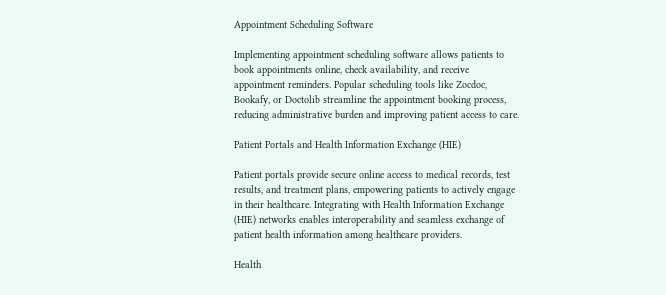Appointment Scheduling Software

Implementing appointment scheduling software allows patients to book appointments online, check availability, and receive appointment reminders. Popular scheduling tools like Zocdoc, Bookafy, or Doctolib streamline the appointment booking process, reducing administrative burden and improving patient access to care.

Patient Portals and Health Information Exchange (HIE)

Patient portals provide secure online access to medical records, test results, and treatment plans, empowering patients to actively engage in their healthcare. Integrating with Health Information Exchange (HIE) networks enables interoperability and seamless exchange of patient health information among healthcare providers.

Health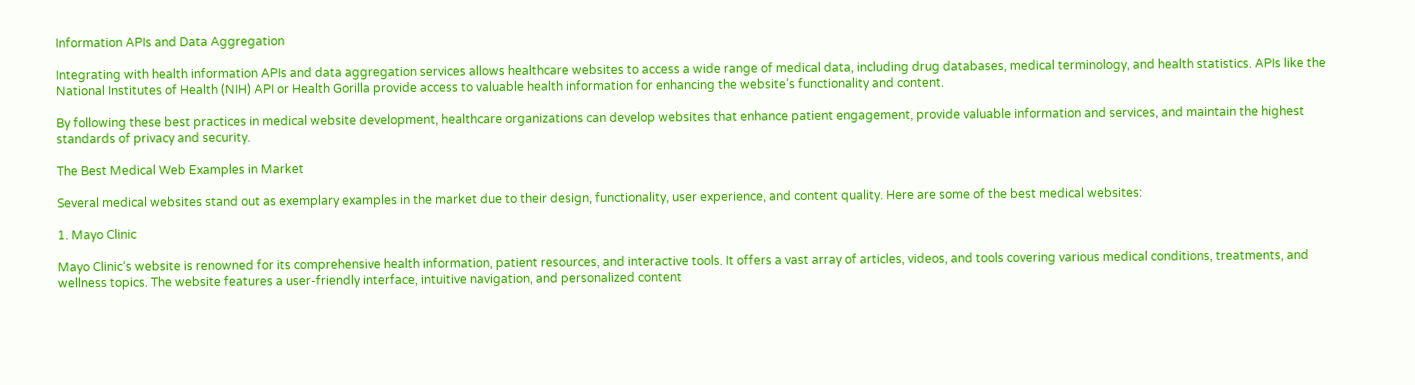Information APIs and Data Aggregation

Integrating with health information APIs and data aggregation services allows healthcare websites to access a wide range of medical data, including drug databases, medical terminology, and health statistics. APIs like the National Institutes of Health (NIH) API or Health Gorilla provide access to valuable health information for enhancing the website’s functionality and content.

By following these best practices in medical website development, healthcare organizations can develop websites that enhance patient engagement, provide valuable information and services, and maintain the highest standards of privacy and security.

The Best Medical Web Examples in Market

Several medical websites stand out as exemplary examples in the market due to their design, functionality, user experience, and content quality. Here are some of the best medical websites:

1. Mayo Clinic

Mayo Clinic‘s website is renowned for its comprehensive health information, patient resources, and interactive tools. It offers a vast array of articles, videos, and tools covering various medical conditions, treatments, and wellness topics. The website features a user-friendly interface, intuitive navigation, and personalized content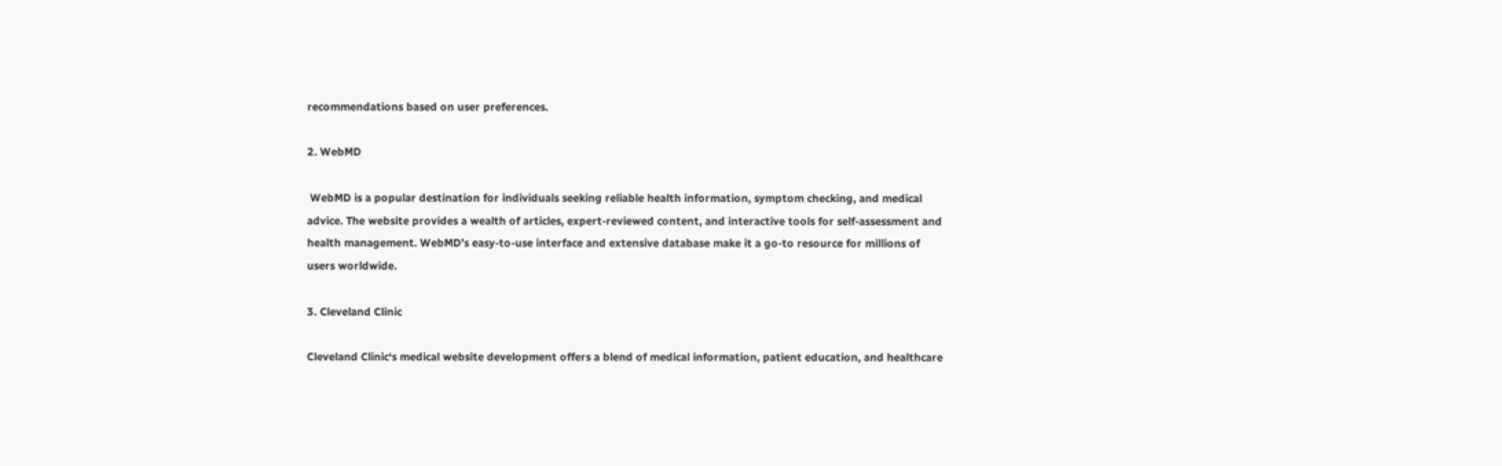recommendations based on user preferences.

2. WebMD

 WebMD is a popular destination for individuals seeking reliable health information, symptom checking, and medical advice. The website provides a wealth of articles, expert-reviewed content, and interactive tools for self-assessment and health management. WebMD’s easy-to-use interface and extensive database make it a go-to resource for millions of users worldwide.

3. Cleveland Clinic

Cleveland Clinic‘s medical website development offers a blend of medical information, patient education, and healthcare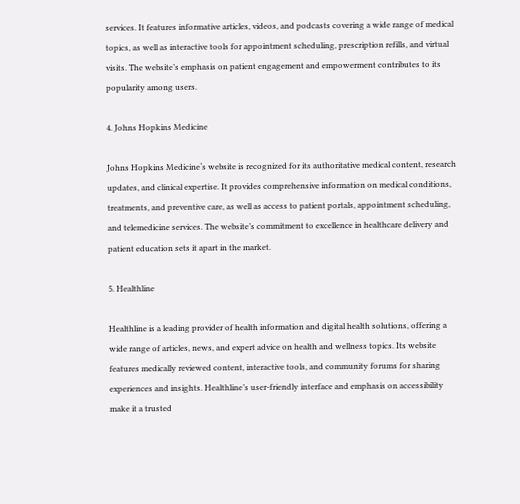services. It features informative articles, videos, and podcasts covering a wide range of medical topics, as well as interactive tools for appointment scheduling, prescription refills, and virtual visits. The website’s emphasis on patient engagement and empowerment contributes to its popularity among users.

4. Johns Hopkins Medicine

Johns Hopkins Medicine‘s website is recognized for its authoritative medical content, research updates, and clinical expertise. It provides comprehensive information on medical conditions, treatments, and preventive care, as well as access to patient portals, appointment scheduling, and telemedicine services. The website’s commitment to excellence in healthcare delivery and patient education sets it apart in the market.

5. Healthline

Healthline is a leading provider of health information and digital health solutions, offering a wide range of articles, news, and expert advice on health and wellness topics. Its website features medically reviewed content, interactive tools, and community forums for sharing experiences and insights. Healthline’s user-friendly interface and emphasis on accessibility make it a trusted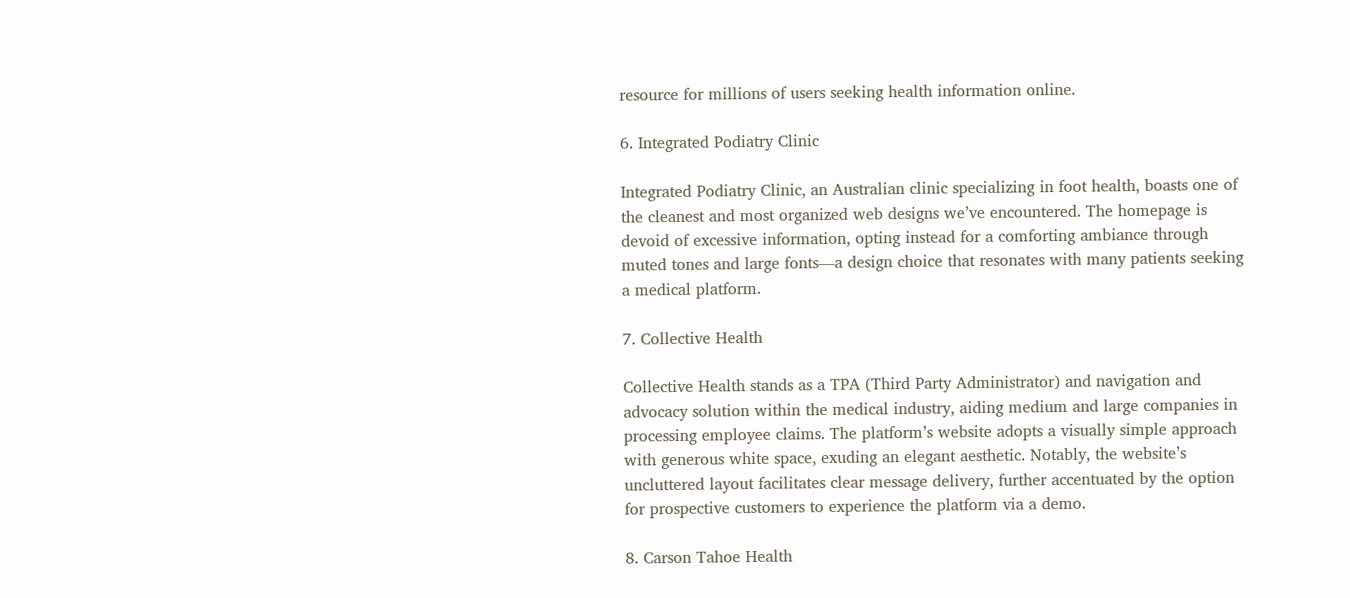resource for millions of users seeking health information online.

6. Integrated Podiatry Clinic

Integrated Podiatry Clinic, an Australian clinic specializing in foot health, boasts one of the cleanest and most organized web designs we’ve encountered. The homepage is devoid of excessive information, opting instead for a comforting ambiance through muted tones and large fonts—a design choice that resonates with many patients seeking a medical platform.

7. Collective Health

Collective Health stands as a TPA (Third Party Administrator) and navigation and advocacy solution within the medical industry, aiding medium and large companies in processing employee claims. The platform’s website adopts a visually simple approach with generous white space, exuding an elegant aesthetic. Notably, the website’s uncluttered layout facilitates clear message delivery, further accentuated by the option for prospective customers to experience the platform via a demo.

8. Carson Tahoe Health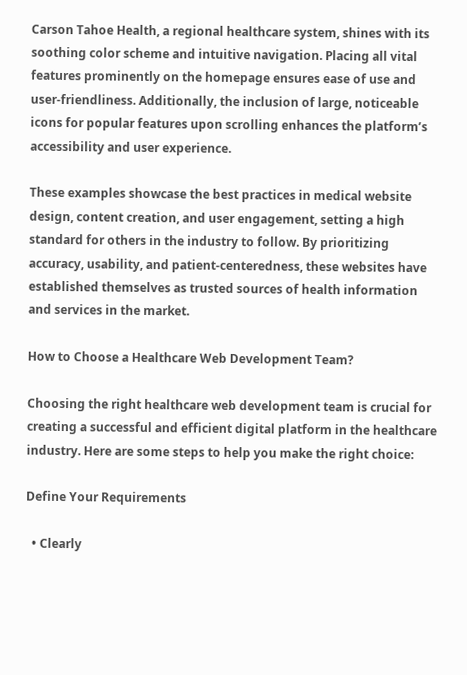Carson Tahoe Health, a regional healthcare system, shines with its soothing color scheme and intuitive navigation. Placing all vital features prominently on the homepage ensures ease of use and user-friendliness. Additionally, the inclusion of large, noticeable icons for popular features upon scrolling enhances the platform’s accessibility and user experience.

These examples showcase the best practices in medical website design, content creation, and user engagement, setting a high standard for others in the industry to follow. By prioritizing accuracy, usability, and patient-centeredness, these websites have established themselves as trusted sources of health information and services in the market.

How to Choose a Healthcare Web Development Team?

Choosing the right healthcare web development team is crucial for creating a successful and efficient digital platform in the healthcare industry. Here are some steps to help you make the right choice:

Define Your Requirements

  • Clearly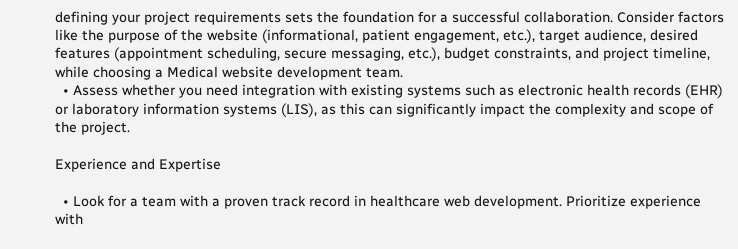defining your project requirements sets the foundation for a successful collaboration. Consider factors like the purpose of the website (informational, patient engagement, etc.), target audience, desired features (appointment scheduling, secure messaging, etc.), budget constraints, and project timeline, while choosing a Medical website development team.
  • Assess whether you need integration with existing systems such as electronic health records (EHR) or laboratory information systems (LIS), as this can significantly impact the complexity and scope of the project.

Experience and Expertise

  • Look for a team with a proven track record in healthcare web development. Prioritize experience with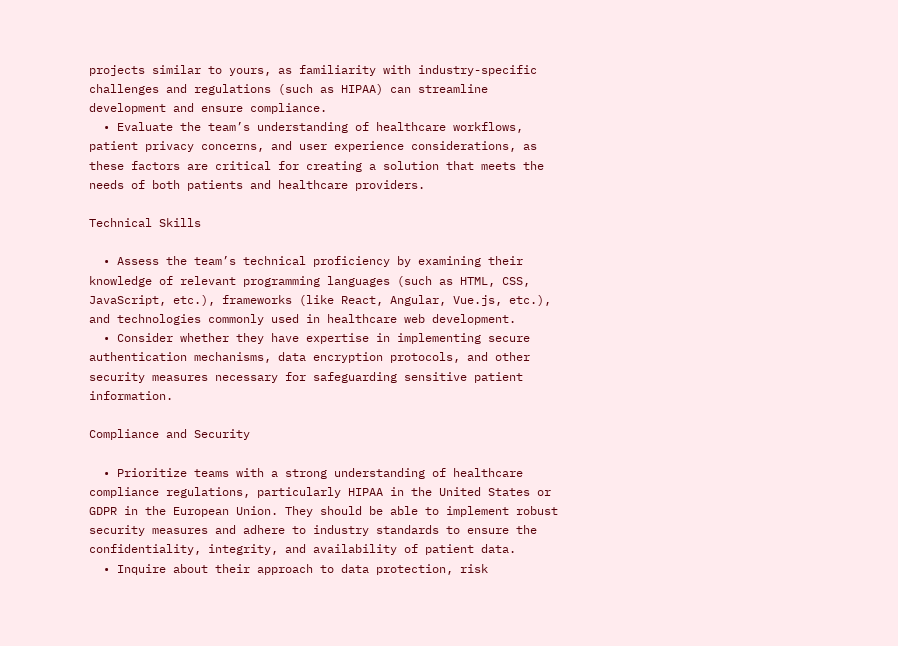projects similar to yours, as familiarity with industry-specific challenges and regulations (such as HIPAA) can streamline development and ensure compliance.
  • Evaluate the team’s understanding of healthcare workflows, patient privacy concerns, and user experience considerations, as these factors are critical for creating a solution that meets the needs of both patients and healthcare providers.

Technical Skills

  • Assess the team’s technical proficiency by examining their knowledge of relevant programming languages (such as HTML, CSS, JavaScript, etc.), frameworks (like React, Angular, Vue.js, etc.), and technologies commonly used in healthcare web development.
  • Consider whether they have expertise in implementing secure authentication mechanisms, data encryption protocols, and other security measures necessary for safeguarding sensitive patient information.

Compliance and Security

  • Prioritize teams with a strong understanding of healthcare compliance regulations, particularly HIPAA in the United States or GDPR in the European Union. They should be able to implement robust security measures and adhere to industry standards to ensure the confidentiality, integrity, and availability of patient data.
  • Inquire about their approach to data protection, risk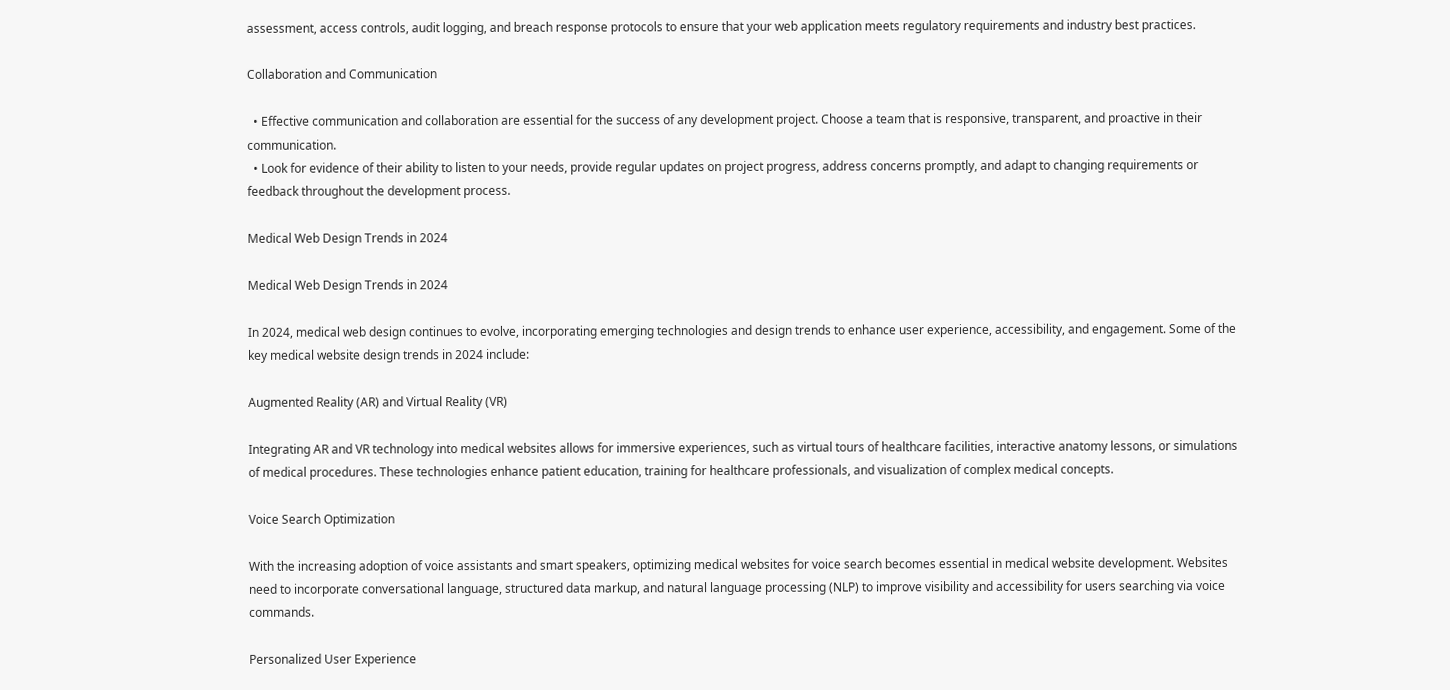assessment, access controls, audit logging, and breach response protocols to ensure that your web application meets regulatory requirements and industry best practices.

Collaboration and Communication

  • Effective communication and collaboration are essential for the success of any development project. Choose a team that is responsive, transparent, and proactive in their communication.
  • Look for evidence of their ability to listen to your needs, provide regular updates on project progress, address concerns promptly, and adapt to changing requirements or feedback throughout the development process.

Medical Web Design Trends in 2024

Medical Web Design Trends in 2024

In 2024, medical web design continues to evolve, incorporating emerging technologies and design trends to enhance user experience, accessibility, and engagement. Some of the key medical website design trends in 2024 include:

Augmented Reality (AR) and Virtual Reality (VR)

Integrating AR and VR technology into medical websites allows for immersive experiences, such as virtual tours of healthcare facilities, interactive anatomy lessons, or simulations of medical procedures. These technologies enhance patient education, training for healthcare professionals, and visualization of complex medical concepts.

Voice Search Optimization

With the increasing adoption of voice assistants and smart speakers, optimizing medical websites for voice search becomes essential in medical website development. Websites need to incorporate conversational language, structured data markup, and natural language processing (NLP) to improve visibility and accessibility for users searching via voice commands.

Personalized User Experience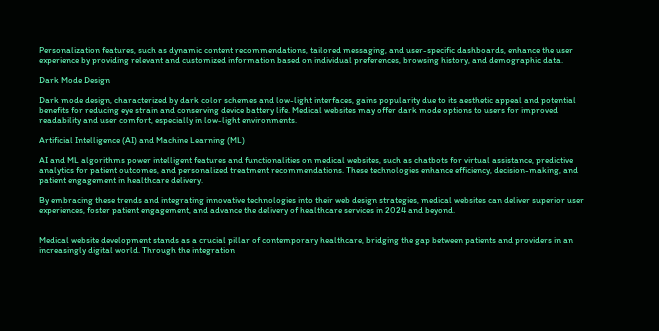Personalization features, such as dynamic content recommendations, tailored messaging, and user-specific dashboards, enhance the user experience by providing relevant and customized information based on individual preferences, browsing history, and demographic data.

Dark Mode Design

Dark mode design, characterized by dark color schemes and low-light interfaces, gains popularity due to its aesthetic appeal and potential benefits for reducing eye strain and conserving device battery life. Medical websites may offer dark mode options to users for improved readability and user comfort, especially in low-light environments.

Artificial Intelligence (AI) and Machine Learning (ML)

AI and ML algorithms power intelligent features and functionalities on medical websites, such as chatbots for virtual assistance, predictive analytics for patient outcomes, and personalized treatment recommendations. These technologies enhance efficiency, decision-making, and patient engagement in healthcare delivery.

By embracing these trends and integrating innovative technologies into their web design strategies, medical websites can deliver superior user experiences, foster patient engagement, and advance the delivery of healthcare services in 2024 and beyond.


Medical website development stands as a crucial pillar of contemporary healthcare, bridging the gap between patients and providers in an increasingly digital world. Through the integration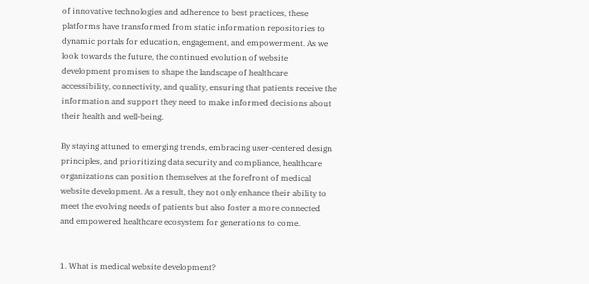of innovative technologies and adherence to best practices, these platforms have transformed from static information repositories to dynamic portals for education, engagement, and empowerment. As we look towards the future, the continued evolution of website development promises to shape the landscape of healthcare accessibility, connectivity, and quality, ensuring that patients receive the information and support they need to make informed decisions about their health and well-being.

By staying attuned to emerging trends, embracing user-centered design principles, and prioritizing data security and compliance, healthcare organizations can position themselves at the forefront of medical website development. As a result, they not only enhance their ability to meet the evolving needs of patients but also foster a more connected and empowered healthcare ecosystem for generations to come.


1. What is medical website development?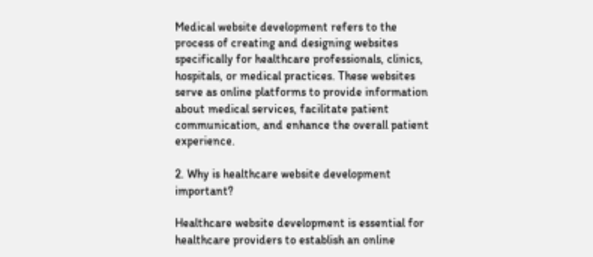Medical website development refers to the process of creating and designing websites specifically for healthcare professionals, clinics, hospitals, or medical practices. These websites serve as online platforms to provide information about medical services, facilitate patient communication, and enhance the overall patient experience.

2. Why is healthcare website development important?

Healthcare website development is essential for healthcare providers to establish an online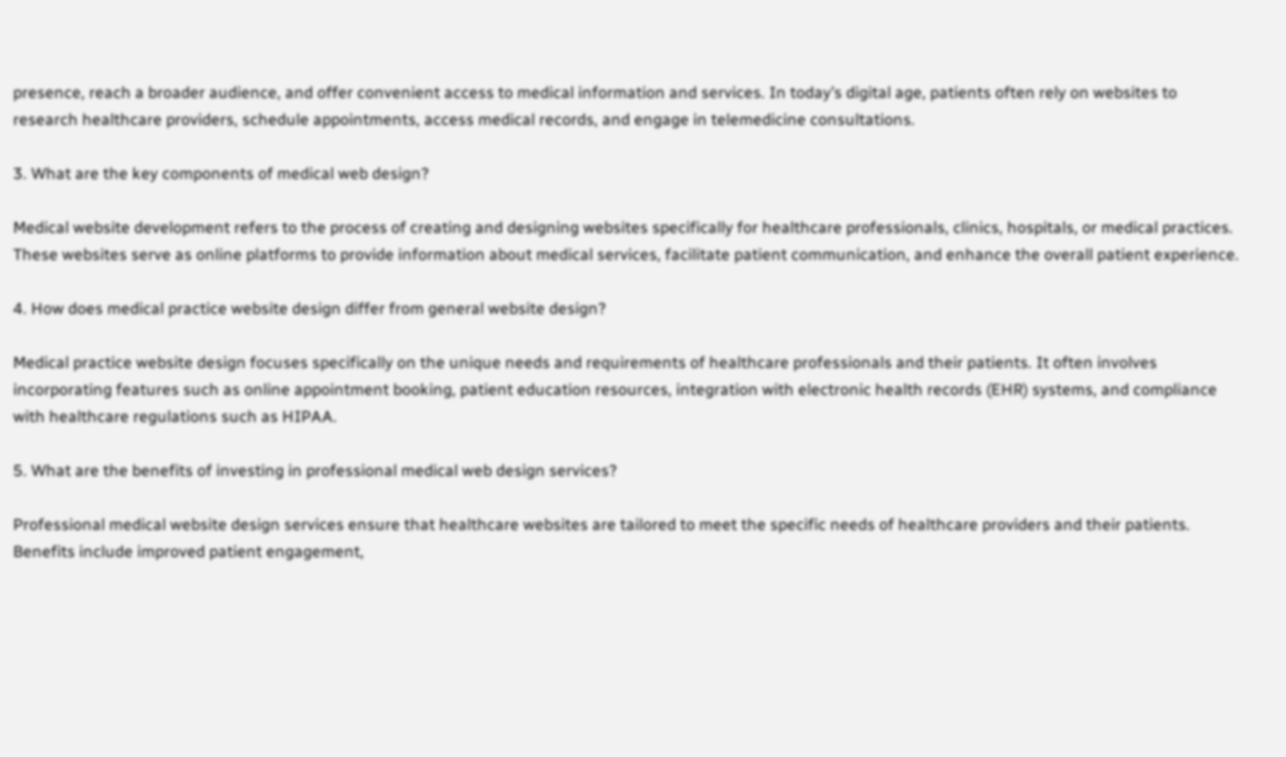presence, reach a broader audience, and offer convenient access to medical information and services. In today’s digital age, patients often rely on websites to research healthcare providers, schedule appointments, access medical records, and engage in telemedicine consultations.

3. What are the key components of medical web design?

Medical website development refers to the process of creating and designing websites specifically for healthcare professionals, clinics, hospitals, or medical practices. These websites serve as online platforms to provide information about medical services, facilitate patient communication, and enhance the overall patient experience.

4. How does medical practice website design differ from general website design?

Medical practice website design focuses specifically on the unique needs and requirements of healthcare professionals and their patients. It often involves incorporating features such as online appointment booking, patient education resources, integration with electronic health records (EHR) systems, and compliance with healthcare regulations such as HIPAA.

5. What are the benefits of investing in professional medical web design services?

Professional medical website design services ensure that healthcare websites are tailored to meet the specific needs of healthcare providers and their patients. Benefits include improved patient engagement,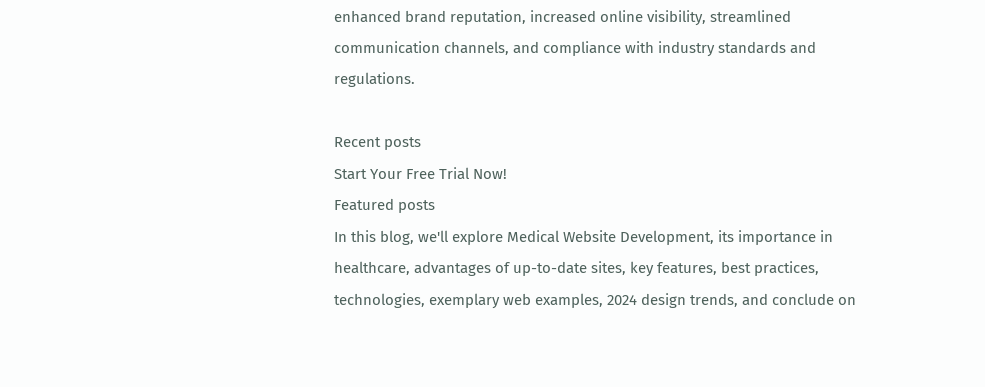enhanced brand reputation, increased online visibility, streamlined communication channels, and compliance with industry standards and regulations.

Recent posts
Start Your Free Trial Now!
Featured posts
In this blog, we'll explore Medical Website Development, its importance in healthcare, advantages of up-to-date sites, key features, best practices, technologies, exemplary web examples, 2024 design trends, and conclude on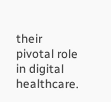their pivotal role in digital healthcare.